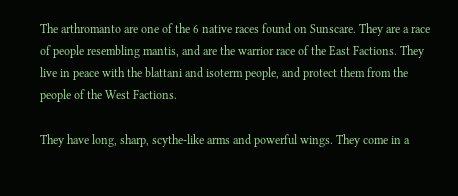The arthromanto are one of the 6 native races found on Sunscare. They are a race of people resembling mantis, and are the warrior race of the East Factions. They live in peace with the blattani and isoterm people, and protect them from the people of the West Factions.

They have long, sharp, scythe-like arms and powerful wings. They come in a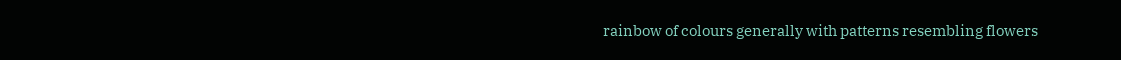rainbow of colours generally with patterns resembling flowers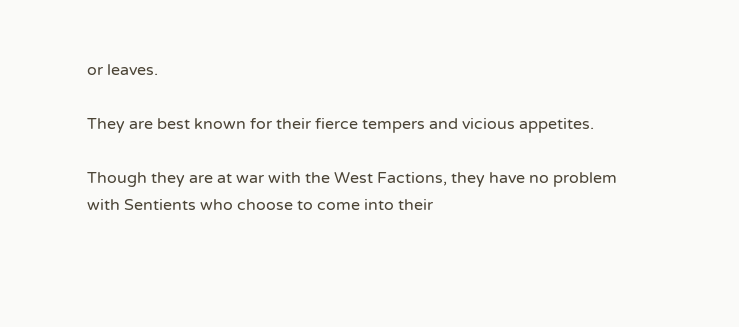or leaves.

They are best known for their fierce tempers and vicious appetites.

Though they are at war with the West Factions, they have no problem with Sentients who choose to come into their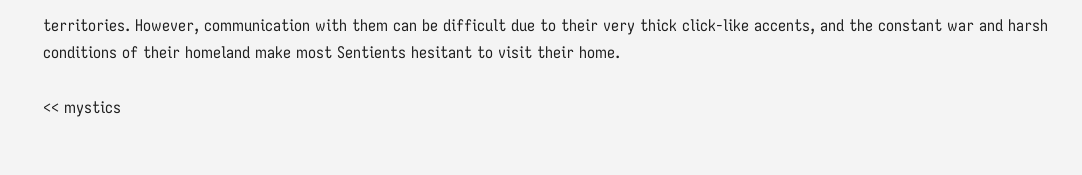territories. However, communication with them can be difficult due to their very thick click-like accents, and the constant war and harsh conditions of their homeland make most Sentients hesitant to visit their home.

<< mystics